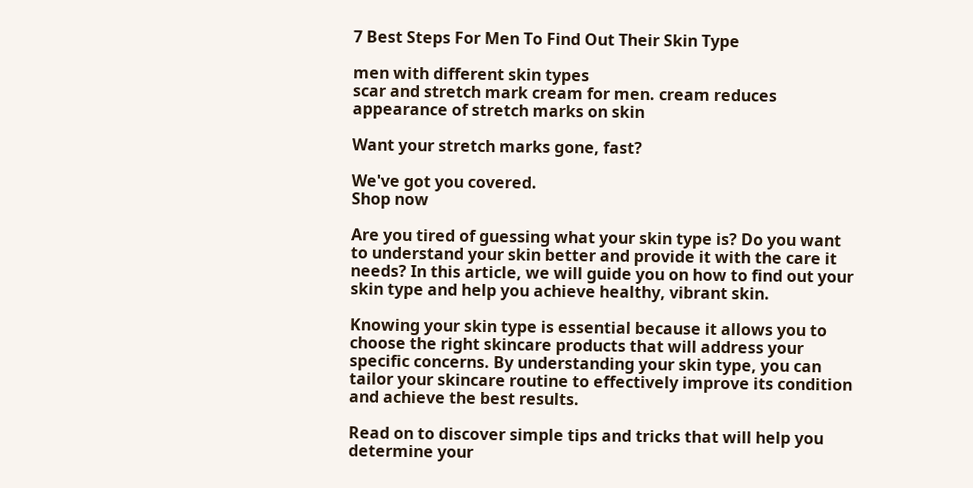7 Best Steps For Men To Find Out Their Skin Type

men with different skin types
scar and stretch mark cream for men. cream reduces appearance of stretch marks on skin

Want your stretch marks gone, fast?

We've got you covered.
Shop now

Are you tired of guessing what your skin type is? Do you want to understand your skin better and provide it with the care it needs? In this article, we will guide you on how to find out your skin type and help you achieve healthy, vibrant skin.

Knowing your skin type is essential because it allows you to choose the right skincare products that will address your specific concerns. By understanding your skin type, you can tailor your skincare routine to effectively improve its condition and achieve the best results.

Read on to discover simple tips and tricks that will help you determine your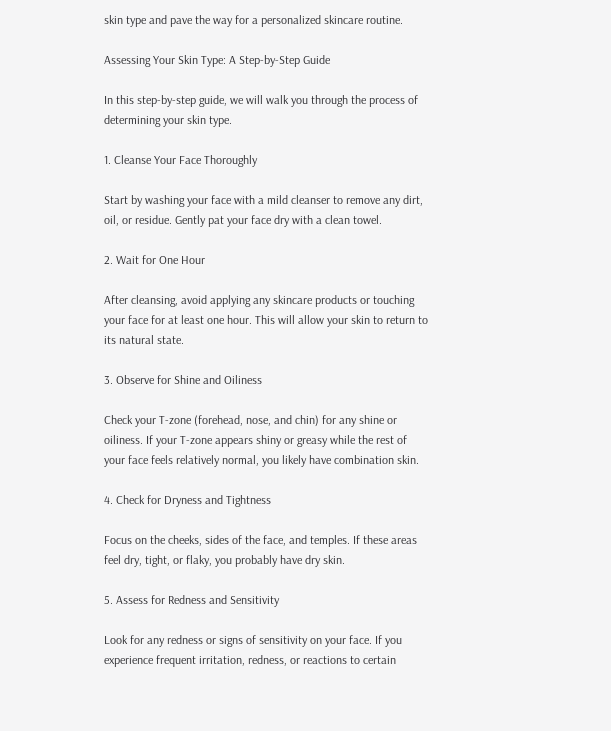skin type and pave the way for a personalized skincare routine.

Assessing Your Skin Type: A Step-by-Step Guide

In this step-by-step guide, we will walk you through the process of determining your skin type.

1. Cleanse Your Face Thoroughly

Start by washing your face with a mild cleanser to remove any dirt, oil, or residue. Gently pat your face dry with a clean towel.

2. Wait for One Hour

After cleansing, avoid applying any skincare products or touching your face for at least one hour. This will allow your skin to return to its natural state.

3. Observe for Shine and Oiliness

Check your T-zone (forehead, nose, and chin) for any shine or oiliness. If your T-zone appears shiny or greasy while the rest of your face feels relatively normal, you likely have combination skin.

4. Check for Dryness and Tightness

Focus on the cheeks, sides of the face, and temples. If these areas feel dry, tight, or flaky, you probably have dry skin.

5. Assess for Redness and Sensitivity

Look for any redness or signs of sensitivity on your face. If you experience frequent irritation, redness, or reactions to certain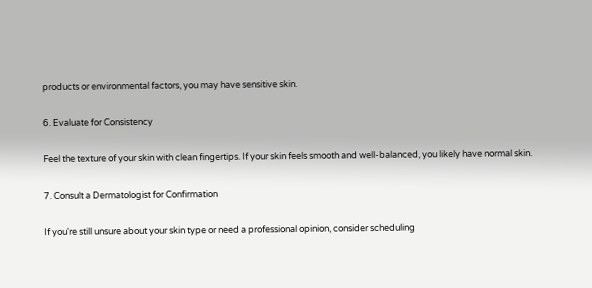products or environmental factors, you may have sensitive skin.

6. Evaluate for Consistency

Feel the texture of your skin with clean fingertips. If your skin feels smooth and well-balanced, you likely have normal skin.

7. Consult a Dermatologist for Confirmation

If you're still unsure about your skin type or need a professional opinion, consider scheduling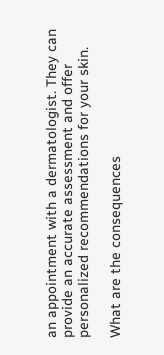an appointment with a dermatologist. They can provide an accurate assessment and offer personalized recommendations for your skin.

What are the consequences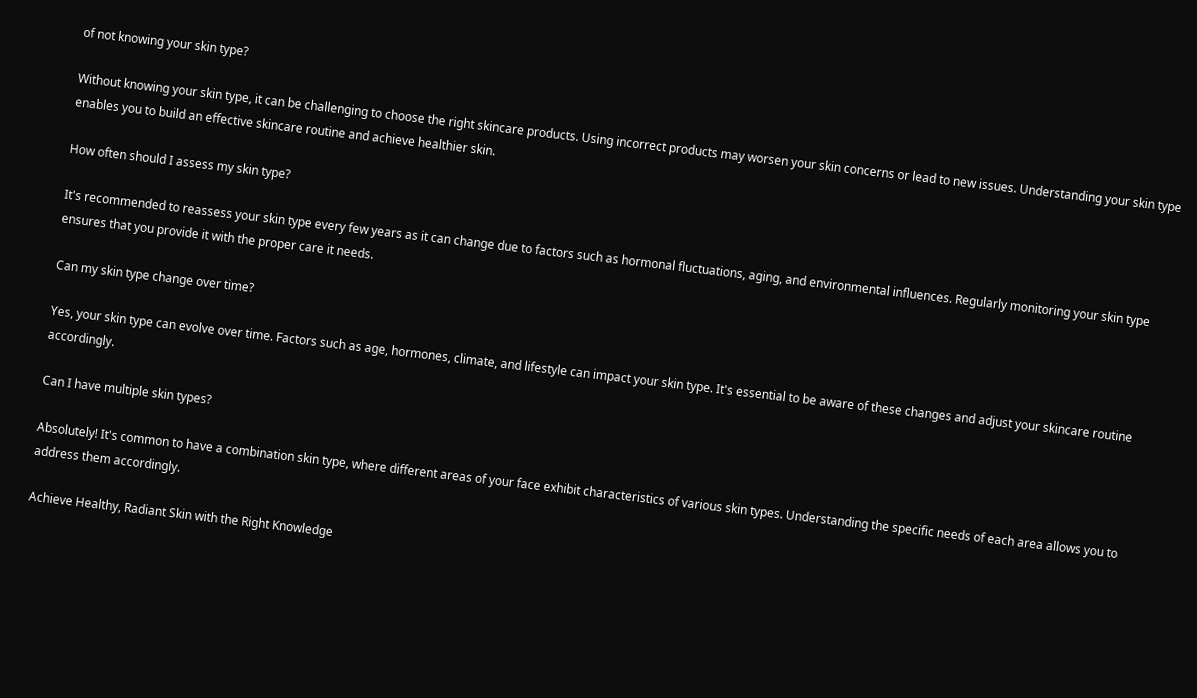of not knowing your skin type?

Without knowing your skin type, it can be challenging to choose the right skincare products. Using incorrect products may worsen your skin concerns or lead to new issues. Understanding your skin type enables you to build an effective skincare routine and achieve healthier skin.

How often should I assess my skin type?

It's recommended to reassess your skin type every few years as it can change due to factors such as hormonal fluctuations, aging, and environmental influences. Regularly monitoring your skin type ensures that you provide it with the proper care it needs.

Can my skin type change over time?

Yes, your skin type can evolve over time. Factors such as age, hormones, climate, and lifestyle can impact your skin type. It's essential to be aware of these changes and adjust your skincare routine accordingly.

Can I have multiple skin types?

Absolutely! It's common to have a combination skin type, where different areas of your face exhibit characteristics of various skin types. Understanding the specific needs of each area allows you to address them accordingly.

Achieve Healthy, Radiant Skin with the Right Knowledge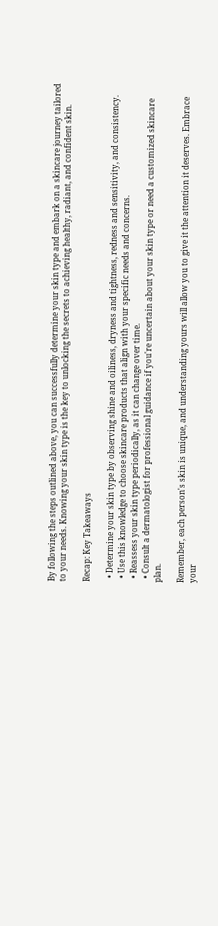By following the steps outlined above, you can successfully determine your skin type and embark on a skincare journey tailored to your needs. Knowing your skin type is the key to unlocking the secrets to achieving healthy, radiant, and confident skin.

Recap: Key Takeaways

  • Determine your skin type by observing shine and oiliness, dryness and tightness, redness and sensitivity, and consistency.
  • Use this knowledge to choose skincare products that align with your specific needs and concerns.
  • Reassess your skin type periodically, as it can change over time.
  • Consult a dermatologist for professional guidance if you're uncertain about your skin type or need a customized skincare plan.

Remember, each person's skin is unique, and understanding yours will allow you to give it the attention it deserves. Embrace your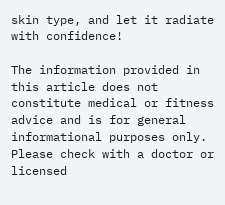skin type, and let it radiate with confidence!

The information provided in this article does not constitute medical or fitness advice and is for general informational purposes only. Please check with a doctor or licensed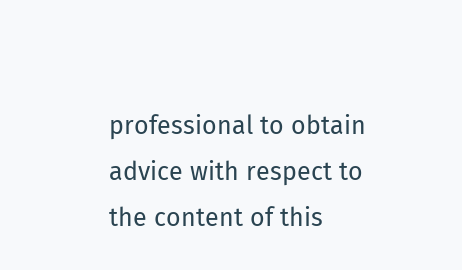professional to obtain advice with respect to the content of this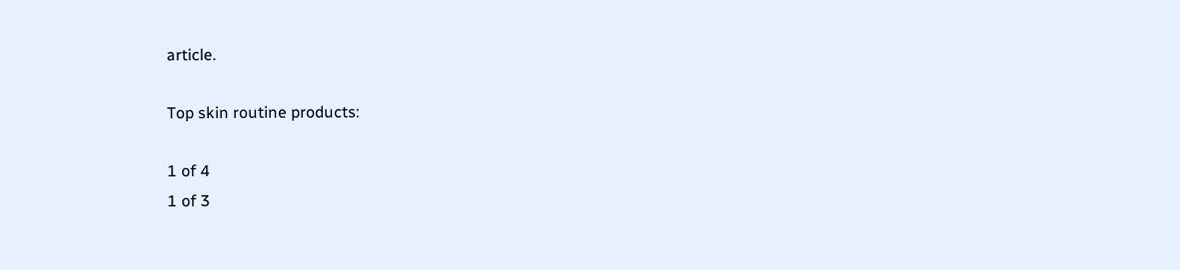article.

Top skin routine products:

1 of 4
1 of 3